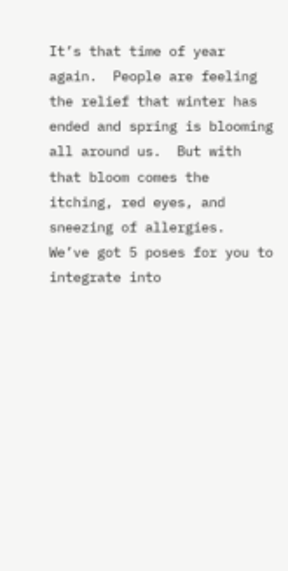It’s that time of year again.  People are feeling the relief that winter has ended and spring is blooming all around us.  But with that bloom comes the itching, red eyes, and sneezing of allergies.  We’ve got 5 poses for you to integrate into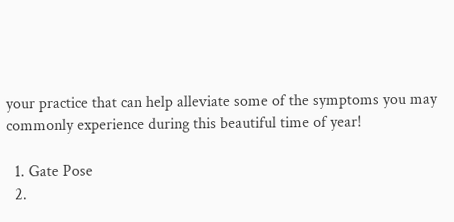your practice that can help alleviate some of the symptoms you may commonly experience during this beautiful time of year!

  1. Gate Pose
  2.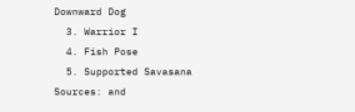Downward Dog
  3. Warrior I
  4. Fish Pose
  5. Supported Savasana
Sources: and